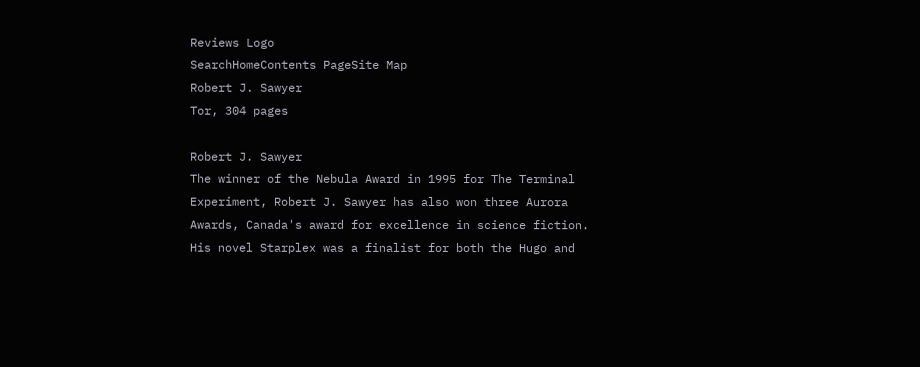Reviews Logo
SearchHomeContents PageSite Map
Robert J. Sawyer
Tor, 304 pages

Robert J. Sawyer
The winner of the Nebula Award in 1995 for The Terminal Experiment, Robert J. Sawyer has also won three Aurora Awards, Canada's award for excellence in science fiction. His novel Starplex was a finalist for both the Hugo and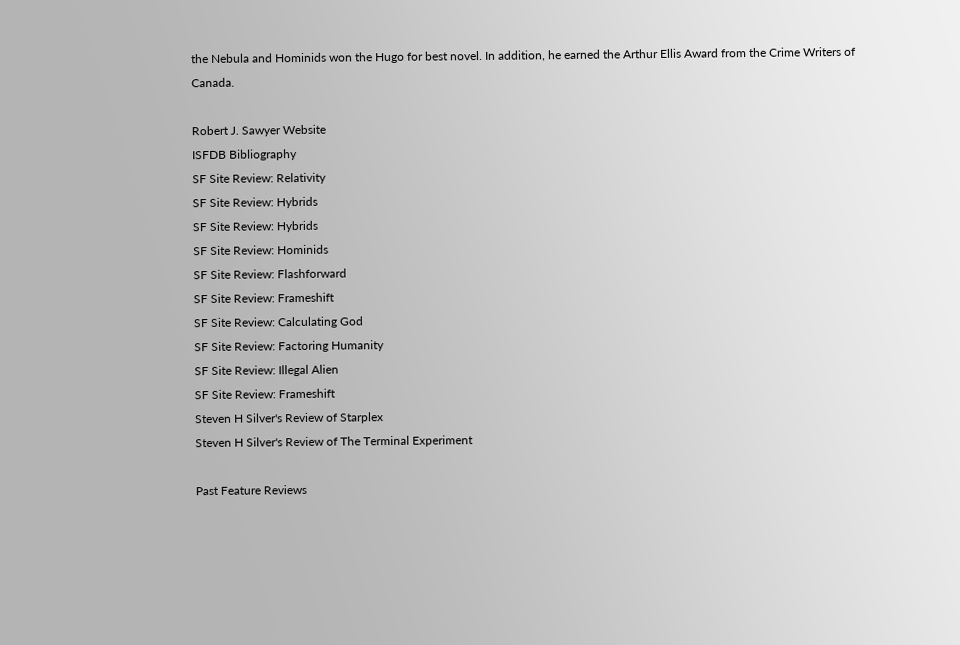the Nebula and Hominids won the Hugo for best novel. In addition, he earned the Arthur Ellis Award from the Crime Writers of Canada.

Robert J. Sawyer Website
ISFDB Bibliography
SF Site Review: Relativity
SF Site Review: Hybrids
SF Site Review: Hybrids
SF Site Review: Hominids
SF Site Review: Flashforward
SF Site Review: Frameshift
SF Site Review: Calculating God
SF Site Review: Factoring Humanity
SF Site Review: Illegal Alien
SF Site Review: Frameshift
Steven H Silver's Review of Starplex
Steven H Silver's Review of The Terminal Experiment

Past Feature Reviews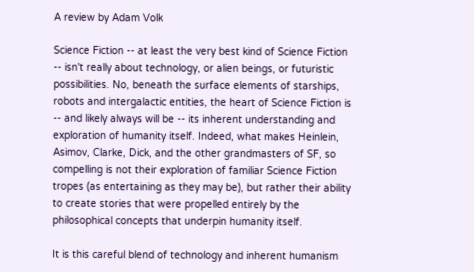A review by Adam Volk

Science Fiction -- at least the very best kind of Science Fiction -- isn't really about technology, or alien beings, or futuristic possibilities. No, beneath the surface elements of starships, robots and intergalactic entities, the heart of Science Fiction is -- and likely always will be -- its inherent understanding and exploration of humanity itself. Indeed, what makes Heinlein, Asimov, Clarke, Dick, and the other grandmasters of SF, so compelling is not their exploration of familiar Science Fiction tropes (as entertaining as they may be), but rather their ability to create stories that were propelled entirely by the philosophical concepts that underpin humanity itself.

It is this careful blend of technology and inherent humanism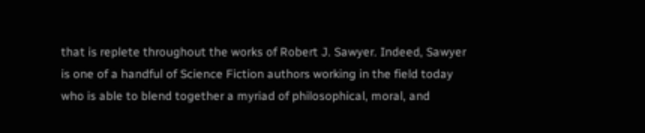that is replete throughout the works of Robert J. Sawyer. Indeed, Sawyer is one of a handful of Science Fiction authors working in the field today who is able to blend together a myriad of philosophical, moral, and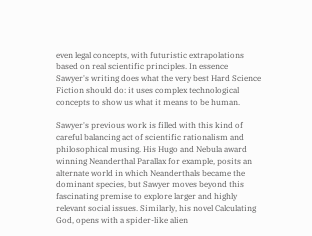even legal concepts, with futuristic extrapolations based on real scientific principles. In essence Sawyer's writing does what the very best Hard Science Fiction should do: it uses complex technological concepts to show us what it means to be human.

Sawyer's previous work is filled with this kind of careful balancing act of scientific rationalism and philosophical musing. His Hugo and Nebula award winning Neanderthal Parallax for example, posits an alternate world in which Neanderthals became the dominant species, but Sawyer moves beyond this fascinating premise to explore larger and highly relevant social issues. Similarly, his novel Calculating God, opens with a spider-like alien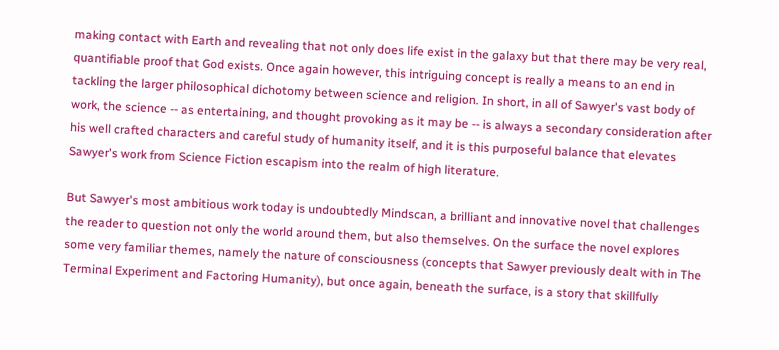making contact with Earth and revealing that not only does life exist in the galaxy but that there may be very real, quantifiable proof that God exists. Once again however, this intriguing concept is really a means to an end in tackling the larger philosophical dichotomy between science and religion. In short, in all of Sawyer's vast body of work, the science -- as entertaining, and thought provoking as it may be -- is always a secondary consideration after his well crafted characters and careful study of humanity itself, and it is this purposeful balance that elevates Sawyer's work from Science Fiction escapism into the realm of high literature.

But Sawyer's most ambitious work today is undoubtedly Mindscan, a brilliant and innovative novel that challenges the reader to question not only the world around them, but also themselves. On the surface the novel explores some very familiar themes, namely the nature of consciousness (concepts that Sawyer previously dealt with in The Terminal Experiment and Factoring Humanity), but once again, beneath the surface, is a story that skillfully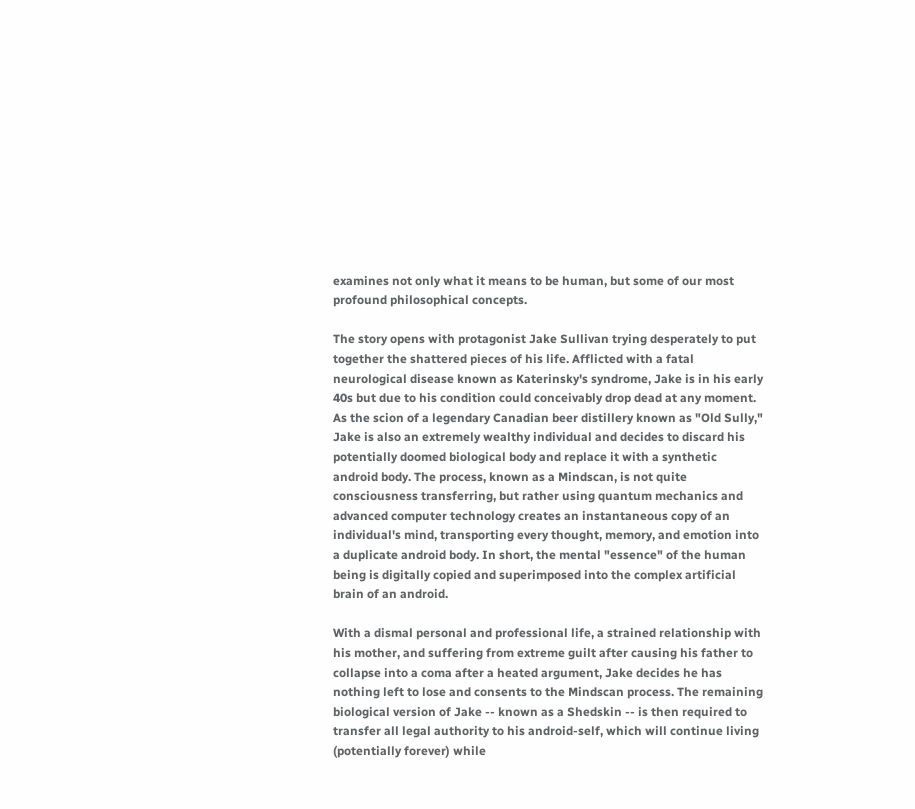examines not only what it means to be human, but some of our most profound philosophical concepts.

The story opens with protagonist Jake Sullivan trying desperately to put together the shattered pieces of his life. Afflicted with a fatal neurological disease known as Katerinsky's syndrome, Jake is in his early 40s but due to his condition could conceivably drop dead at any moment. As the scion of a legendary Canadian beer distillery known as "Old Sully," Jake is also an extremely wealthy individual and decides to discard his potentially doomed biological body and replace it with a synthetic android body. The process, known as a Mindscan, is not quite consciousness transferring, but rather using quantum mechanics and advanced computer technology creates an instantaneous copy of an individual's mind, transporting every thought, memory, and emotion into a duplicate android body. In short, the mental "essence" of the human being is digitally copied and superimposed into the complex artificial brain of an android.

With a dismal personal and professional life, a strained relationship with his mother, and suffering from extreme guilt after causing his father to collapse into a coma after a heated argument, Jake decides he has nothing left to lose and consents to the Mindscan process. The remaining biological version of Jake -- known as a Shedskin -- is then required to transfer all legal authority to his android-self, which will continue living (potentially forever) while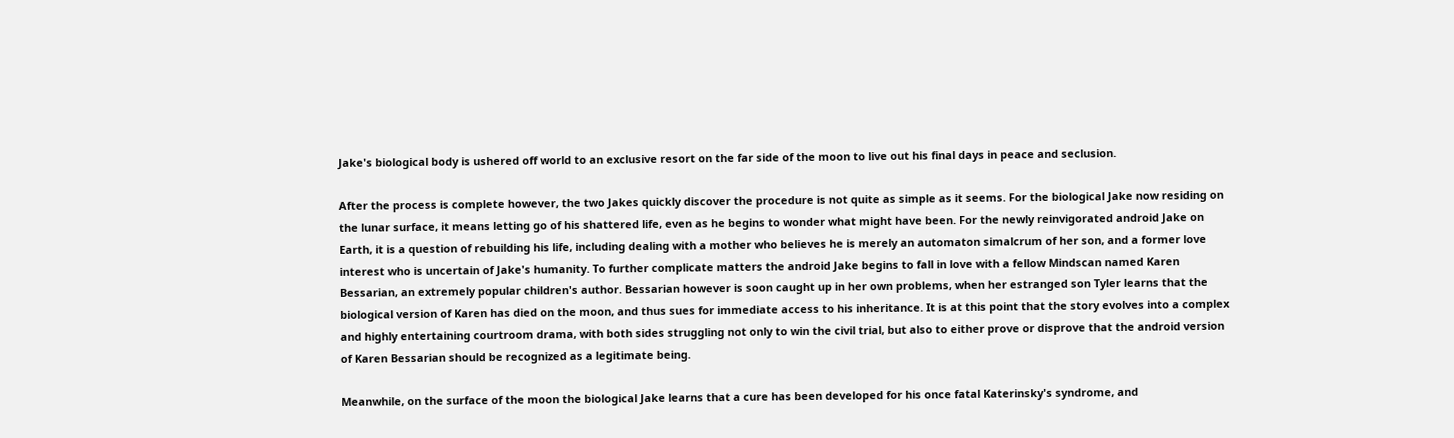Jake's biological body is ushered off world to an exclusive resort on the far side of the moon to live out his final days in peace and seclusion.

After the process is complete however, the two Jakes quickly discover the procedure is not quite as simple as it seems. For the biological Jake now residing on the lunar surface, it means letting go of his shattered life, even as he begins to wonder what might have been. For the newly reinvigorated android Jake on Earth, it is a question of rebuilding his life, including dealing with a mother who believes he is merely an automaton simalcrum of her son, and a former love interest who is uncertain of Jake's humanity. To further complicate matters the android Jake begins to fall in love with a fellow Mindscan named Karen Bessarian, an extremely popular children's author. Bessarian however is soon caught up in her own problems, when her estranged son Tyler learns that the biological version of Karen has died on the moon, and thus sues for immediate access to his inheritance. It is at this point that the story evolves into a complex and highly entertaining courtroom drama, with both sides struggling not only to win the civil trial, but also to either prove or disprove that the android version of Karen Bessarian should be recognized as a legitimate being.

Meanwhile, on the surface of the moon the biological Jake learns that a cure has been developed for his once fatal Katerinsky's syndrome, and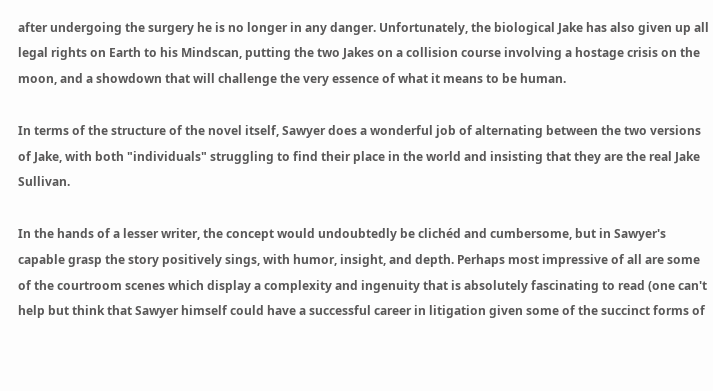after undergoing the surgery he is no longer in any danger. Unfortunately, the biological Jake has also given up all legal rights on Earth to his Mindscan, putting the two Jakes on a collision course involving a hostage crisis on the moon, and a showdown that will challenge the very essence of what it means to be human.

In terms of the structure of the novel itself, Sawyer does a wonderful job of alternating between the two versions of Jake, with both "individuals" struggling to find their place in the world and insisting that they are the real Jake Sullivan.

In the hands of a lesser writer, the concept would undoubtedly be clichéd and cumbersome, but in Sawyer's capable grasp the story positively sings, with humor, insight, and depth. Perhaps most impressive of all are some of the courtroom scenes which display a complexity and ingenuity that is absolutely fascinating to read (one can't help but think that Sawyer himself could have a successful career in litigation given some of the succinct forms of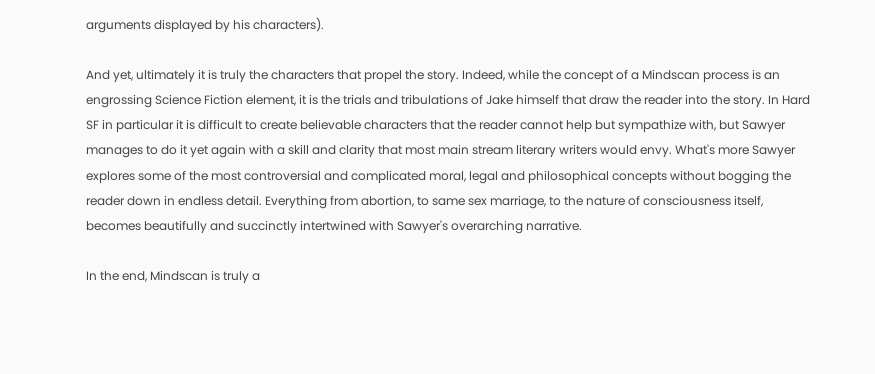arguments displayed by his characters).

And yet, ultimately it is truly the characters that propel the story. Indeed, while the concept of a Mindscan process is an engrossing Science Fiction element, it is the trials and tribulations of Jake himself that draw the reader into the story. In Hard SF in particular it is difficult to create believable characters that the reader cannot help but sympathize with, but Sawyer manages to do it yet again with a skill and clarity that most main stream literary writers would envy. What's more Sawyer explores some of the most controversial and complicated moral, legal and philosophical concepts without bogging the reader down in endless detail. Everything from abortion, to same sex marriage, to the nature of consciousness itself, becomes beautifully and succinctly intertwined with Sawyer's overarching narrative.

In the end, Mindscan is truly a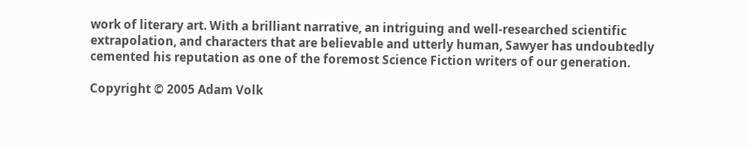work of literary art. With a brilliant narrative, an intriguing and well-researched scientific extrapolation, and characters that are believable and utterly human, Sawyer has undoubtedly cemented his reputation as one of the foremost Science Fiction writers of our generation.

Copyright © 2005 Adam Volk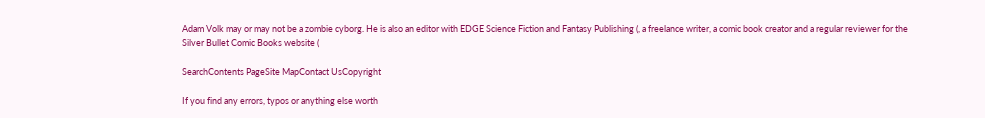Adam Volk may or may not be a zombie cyborg. He is also an editor with EDGE Science Fiction and Fantasy Publishing (, a freelance writer, a comic book creator and a regular reviewer for the Silver Bullet Comic Books website (

SearchContents PageSite MapContact UsCopyright

If you find any errors, typos or anything else worth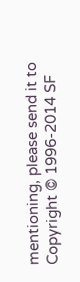mentioning, please send it to
Copyright © 1996-2014 SF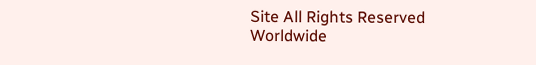Site All Rights Reserved Worldwide